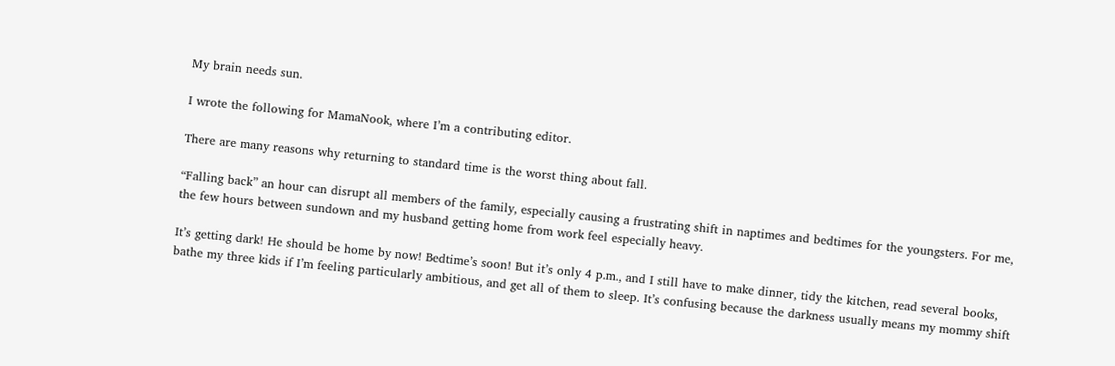My brain needs sun.

I wrote the following for MamaNook, where I’m a contributing editor.

There are many reasons why returning to standard time is the worst thing about fall.

“Falling back” an hour can disrupt all members of the family, especially causing a frustrating shift in naptimes and bedtimes for the youngsters. For me, the few hours between sundown and my husband getting home from work feel especially heavy.

It’s getting dark! He should be home by now! Bedtime’s soon! But it’s only 4 p.m., and I still have to make dinner, tidy the kitchen, read several books, bathe my three kids if I’m feeling particularly ambitious, and get all of them to sleep. It’s confusing because the darkness usually means my mommy shift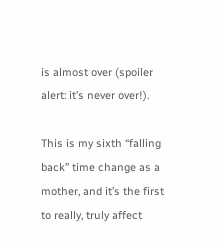is almost over (spoiler alert: it’s never over!).

This is my sixth “falling back” time change as a mother, and it’s the first to really, truly affect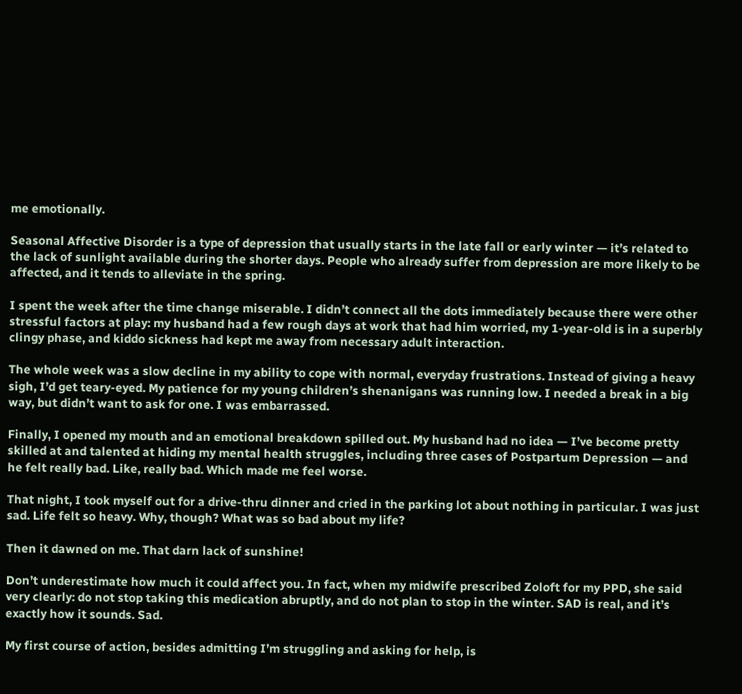me emotionally.

Seasonal Affective Disorder is a type of depression that usually starts in the late fall or early winter — it’s related to the lack of sunlight available during the shorter days. People who already suffer from depression are more likely to be affected, and it tends to alleviate in the spring.

I spent the week after the time change miserable. I didn’t connect all the dots immediately because there were other stressful factors at play: my husband had a few rough days at work that had him worried, my 1-year-old is in a superbly clingy phase, and kiddo sickness had kept me away from necessary adult interaction.

The whole week was a slow decline in my ability to cope with normal, everyday frustrations. Instead of giving a heavy sigh, I’d get teary-eyed. My patience for my young children’s shenanigans was running low. I needed a break in a big way, but didn’t want to ask for one. I was embarrassed.

Finally, I opened my mouth and an emotional breakdown spilled out. My husband had no idea — I’ve become pretty skilled at and talented at hiding my mental health struggles, including three cases of Postpartum Depression — and he felt really bad. Like, really bad. Which made me feel worse.

That night, I took myself out for a drive-thru dinner and cried in the parking lot about nothing in particular. I was just sad. Life felt so heavy. Why, though? What was so bad about my life?

Then it dawned on me. That darn lack of sunshine!

Don’t underestimate how much it could affect you. In fact, when my midwife prescribed Zoloft for my PPD, she said very clearly: do not stop taking this medication abruptly, and do not plan to stop in the winter. SAD is real, and it’s exactly how it sounds. Sad.

My first course of action, besides admitting I’m struggling and asking for help, is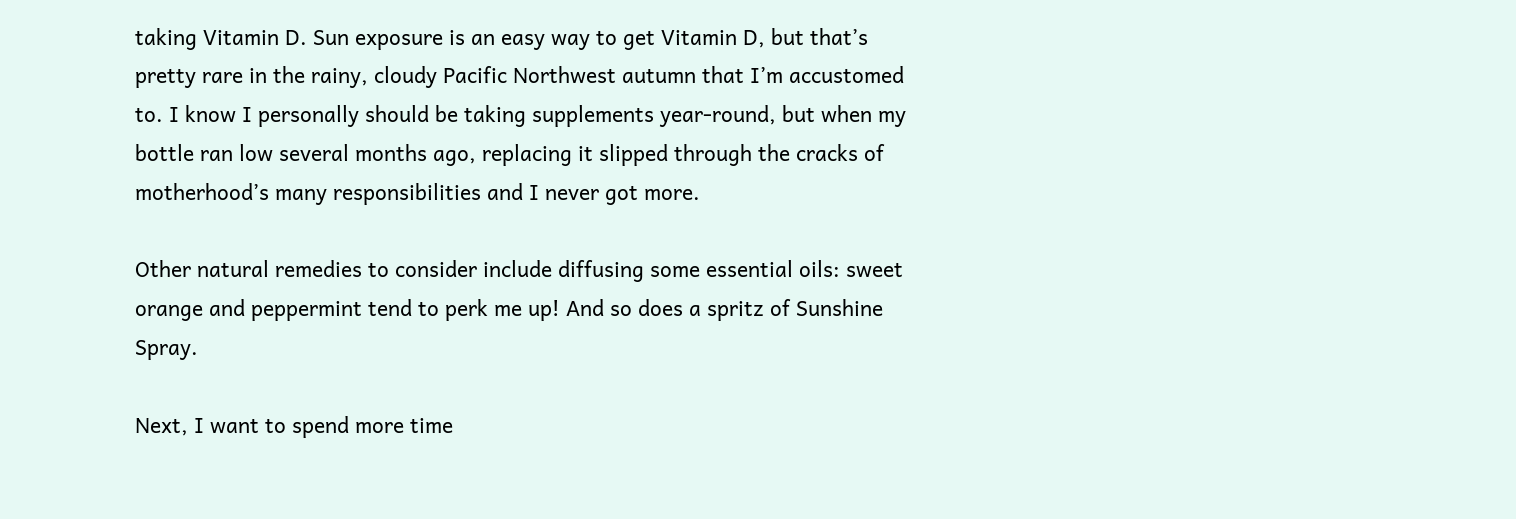taking Vitamin D. Sun exposure is an easy way to get Vitamin D, but that’s pretty rare in the rainy, cloudy Pacific Northwest autumn that I’m accustomed to. I know I personally should be taking supplements year-round, but when my bottle ran low several months ago, replacing it slipped through the cracks of motherhood’s many responsibilities and I never got more.

Other natural remedies to consider include diffusing some essential oils: sweet orange and peppermint tend to perk me up! And so does a spritz of Sunshine Spray.

Next, I want to spend more time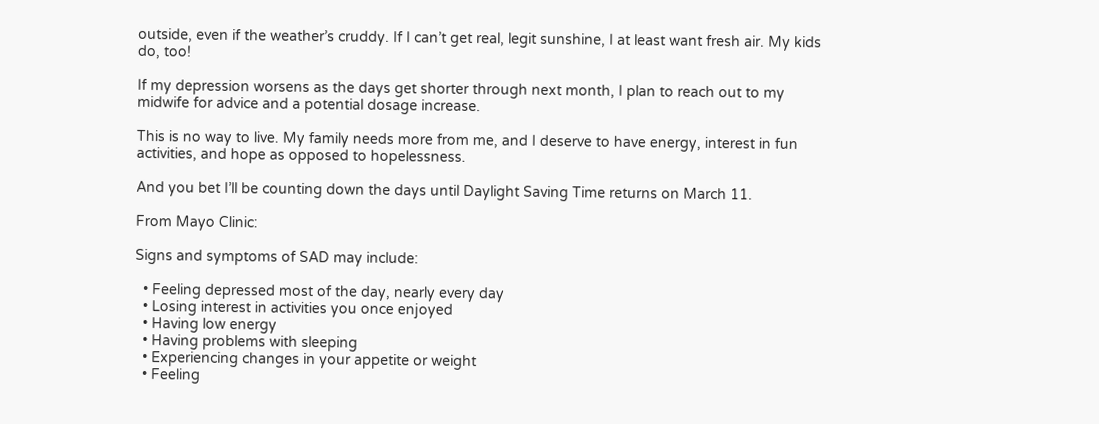outside, even if the weather’s cruddy. If I can’t get real, legit sunshine, I at least want fresh air. My kids do, too!

If my depression worsens as the days get shorter through next month, I plan to reach out to my midwife for advice and a potential dosage increase.

This is no way to live. My family needs more from me, and I deserve to have energy, interest in fun activities, and hope as opposed to hopelessness.

And you bet I’ll be counting down the days until Daylight Saving Time returns on March 11.

From Mayo Clinic:

Signs and symptoms of SAD may include:

  • Feeling depressed most of the day, nearly every day
  • Losing interest in activities you once enjoyed
  • Having low energy
  • Having problems with sleeping
  • Experiencing changes in your appetite or weight
  • Feeling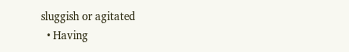sluggish or agitated
  • Having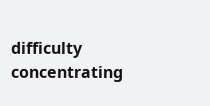difficulty concentrating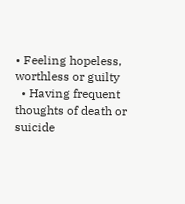• Feeling hopeless, worthless or guilty
  • Having frequent thoughts of death or suicide